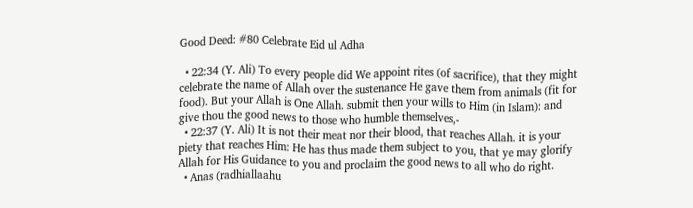Good Deed: #80 Celebrate Eid ul Adha

  • 22:34 (Y. Ali) To every people did We appoint rites (of sacrifice), that they might celebrate the name of Allah over the sustenance He gave them from animals (fit for food). But your Allah is One Allah. submit then your wills to Him (in Islam): and give thou the good news to those who humble themselves,-
  • 22:37 (Y. Ali) It is not their meat nor their blood, that reaches Allah. it is your piety that reaches Him: He has thus made them subject to you, that ye may glorify Allah for His Guidance to you and proclaim the good news to all who do right.
  • Anas (radhiallaahu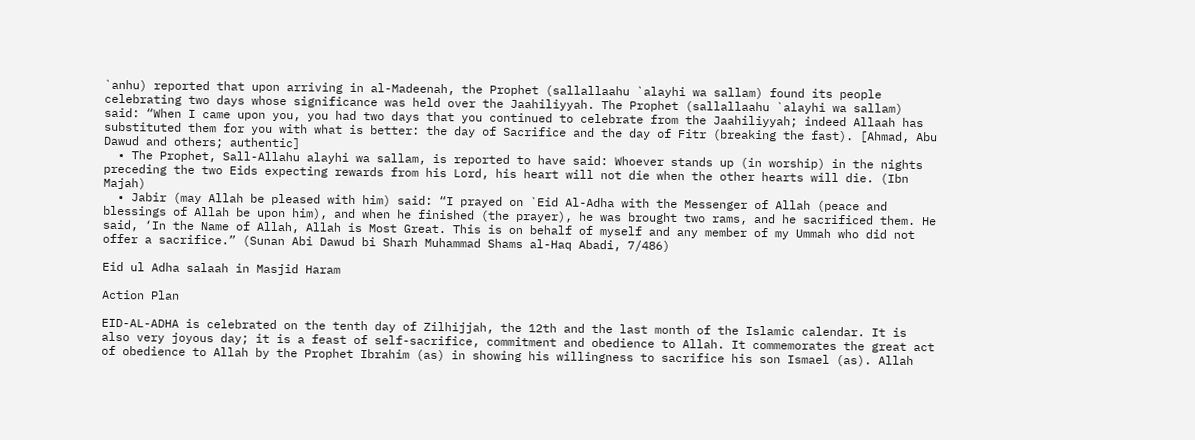`anhu) reported that upon arriving in al-Madeenah, the Prophet (sallallaahu `alayhi wa sallam) found its people celebrating two days whose significance was held over the Jaahiliyyah. The Prophet (sallallaahu `alayhi wa sallam) said: “When I came upon you, you had two days that you continued to celebrate from the Jaahiliyyah; indeed Allaah has substituted them for you with what is better: the day of Sacrifice and the day of Fitr (breaking the fast). [Ahmad, Abu Dawud and others; authentic]
  • The Prophet, Sall-Allahu alayhi wa sallam, is reported to have said: Whoever stands up (in worship) in the nights preceding the two Eids expecting rewards from his Lord, his heart will not die when the other hearts will die. (Ibn Majah)
  • Jabir (may Allah be pleased with him) said: “I prayed on `Eid Al-Adha with the Messenger of Allah (peace and blessings of Allah be upon him), and when he finished (the prayer), he was brought two rams, and he sacrificed them. He said, ‘In the Name of Allah, Allah is Most Great. This is on behalf of myself and any member of my Ummah who did not offer a sacrifice.” (Sunan Abi Dawud bi Sharh Muhammad Shams al-Haq Abadi, 7/486)

Eid ul Adha salaah in Masjid Haram

Action Plan

EID-AL-ADHA is celebrated on the tenth day of Zilhijjah, the 12th and the last month of the Islamic calendar. It is also very joyous day; it is a feast of self-sacrifice, commitment and obedience to Allah. It commemorates the great act of obedience to Allah by the Prophet Ibrahim (as) in showing his willingness to sacrifice his son Ismael (as). Allah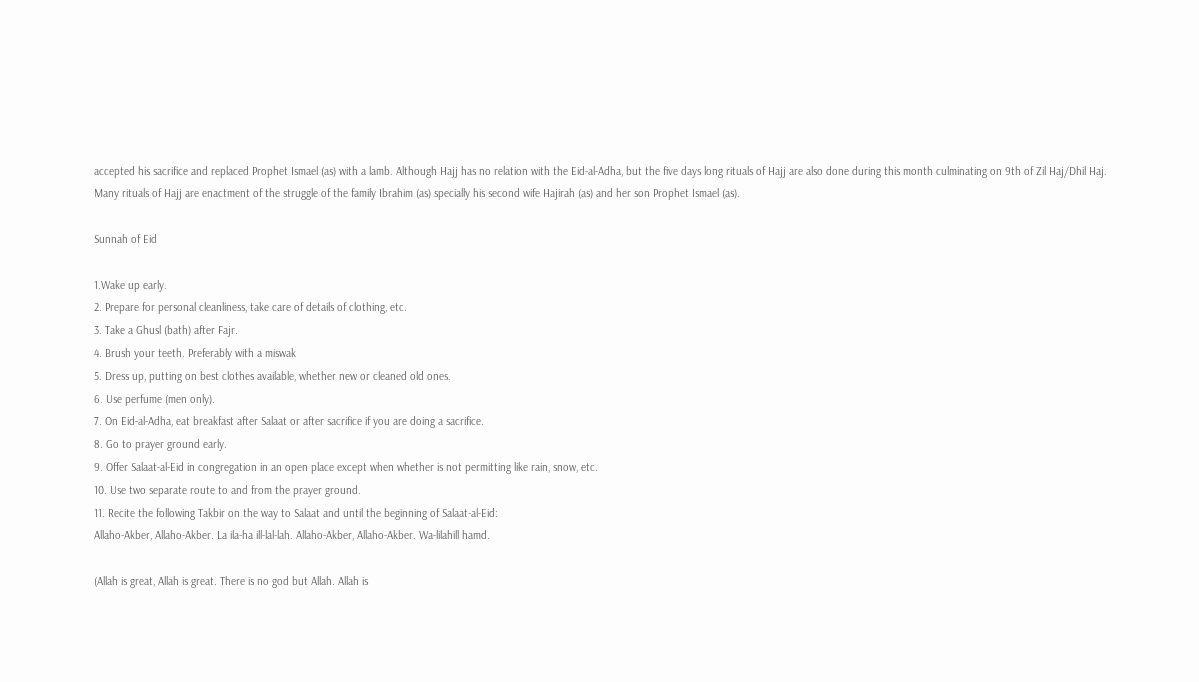accepted his sacrifice and replaced Prophet Ismael (as) with a lamb. Although Hajj has no relation with the Eid-al-Adha, but the five days long rituals of Hajj are also done during this month culminating on 9th of Zil Haj/Dhil Haj. Many rituals of Hajj are enactment of the struggle of the family Ibrahim (as) specially his second wife Hajirah (as) and her son Prophet Ismael (as).

Sunnah of Eid

1.Wake up early.
2. Prepare for personal cleanliness, take care of details of clothing, etc.
3. Take a Ghusl (bath) after Fajr.
4. Brush your teeth. Preferably with a miswak
5. Dress up, putting on best clothes available, whether new or cleaned old ones.
6. Use perfume (men only).
7. On Eid-al-Adha, eat breakfast after Salaat or after sacrifice if you are doing a sacrifice.
8. Go to prayer ground early.
9. Offer Salaat-al-Eid in congregation in an open place except when whether is not permitting like rain, snow, etc.
10. Use two separate route to and from the prayer ground.
11. Recite the following Takbir on the way to Salaat and until the beginning of Salaat-al-Eid:
Allaho-Akber, Allaho-Akber. La ila-ha ill-lal-lah. Allaho-Akber, Allaho-Akber. Wa-lilahill hamd.

(Allah is great, Allah is great. There is no god but Allah. Allah is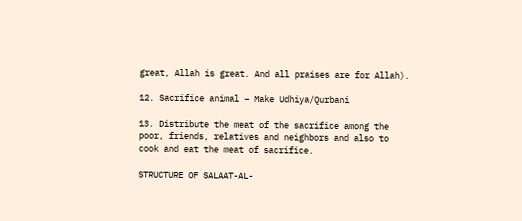great, Allah is great. And all praises are for Allah).

12. Sacrifice animal – Make Udhiya/Qurbani

13. Distribute the meat of the sacrifice among the poor, friends, relatives and neighbors and also to cook and eat the meat of sacrifice.

STRUCTURE OF SALAAT-AL-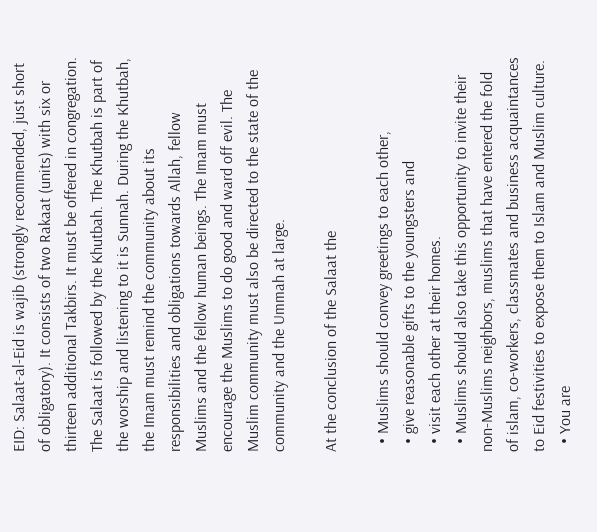EID: Salaat-al-Eid is wajib (strongly recommended, just short of obligatory). It consists of two Rakaat (units) with six or thirteen additional Takbirs. It must be offered in congregation. The Salaat is followed by the Khutbah. The Khutbah is part of the worship and listening to it is Sunnah. During the Khutbah, the Imam must remind the community about its responsibilities and obligations towards Allah, fellow Muslims and the fellow human beings. The Imam must encourage the Muslims to do good and ward off evil. The Muslim community must also be directed to the state of the community and the Ummah at large.

At the conclusion of the Salaat the

  • Muslims should convey greetings to each other,
  • give reasonable gifts to the youngsters and
  • visit each other at their homes.
  • Muslims should also take this opportunity to invite their non-Muslims neighbors, muslims that have entered the fold of islam, co-workers, classmates and business acquaintances to Eid festivities to expose them to Islam and Muslim culture.
  • You are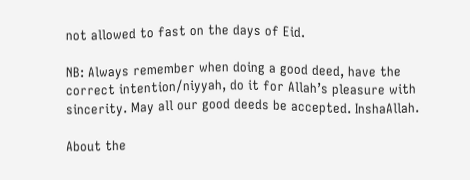not allowed to fast on the days of Eid.

NB: Always remember when doing a good deed, have the correct intention/niyyah, do it for Allah’s pleasure with sincerity. May all our good deeds be accepted. InshaAllah.

About the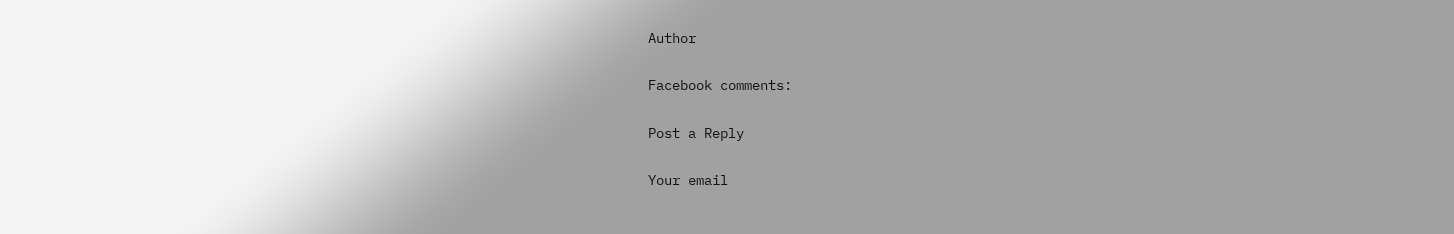Author

Facebook comments:

Post a Reply

Your email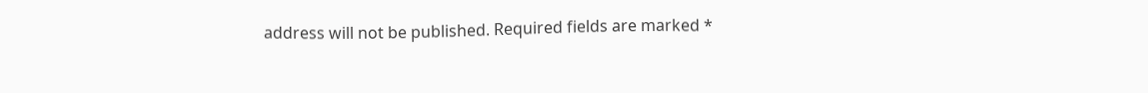address will not be published. Required fields are marked *